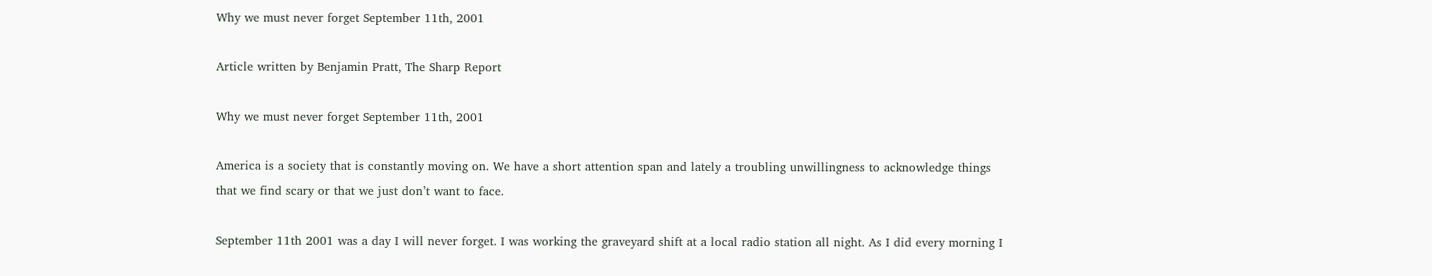Why we must never forget September 11th, 2001

Article written by Benjamin Pratt, The Sharp Report

Why we must never forget September 11th, 2001

America is a society that is constantly moving on. We have a short attention span and lately a troubling unwillingness to acknowledge things that we find scary or that we just don’t want to face.

September 11th 2001 was a day I will never forget. I was working the graveyard shift at a local radio station all night. As I did every morning I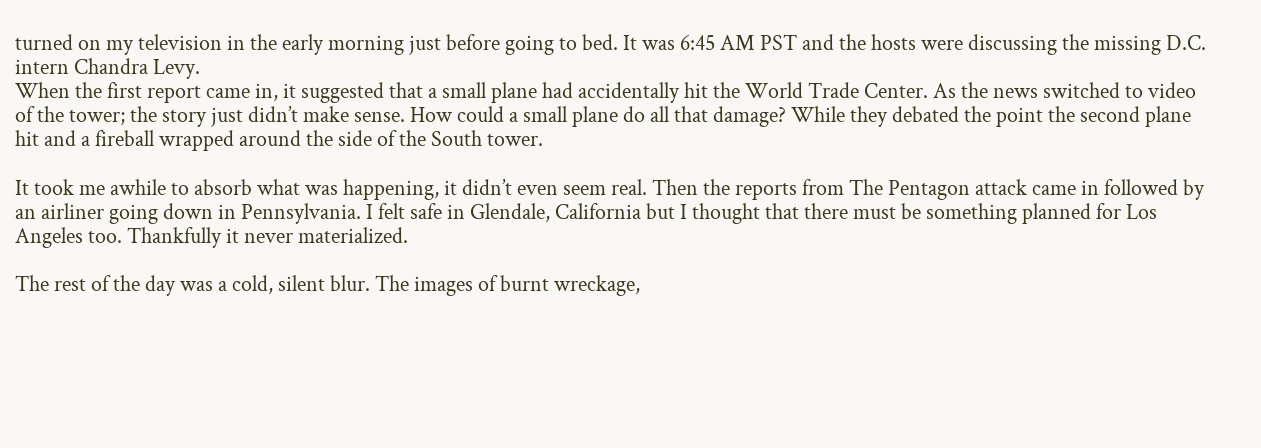turned on my television in the early morning just before going to bed. It was 6:45 AM PST and the hosts were discussing the missing D.C. intern Chandra Levy.
When the first report came in, it suggested that a small plane had accidentally hit the World Trade Center. As the news switched to video of the tower; the story just didn’t make sense. How could a small plane do all that damage? While they debated the point the second plane hit and a fireball wrapped around the side of the South tower.

It took me awhile to absorb what was happening, it didn’t even seem real. Then the reports from The Pentagon attack came in followed by an airliner going down in Pennsylvania. I felt safe in Glendale, California but I thought that there must be something planned for Los Angeles too. Thankfully it never materialized.

The rest of the day was a cold, silent blur. The images of burnt wreckage,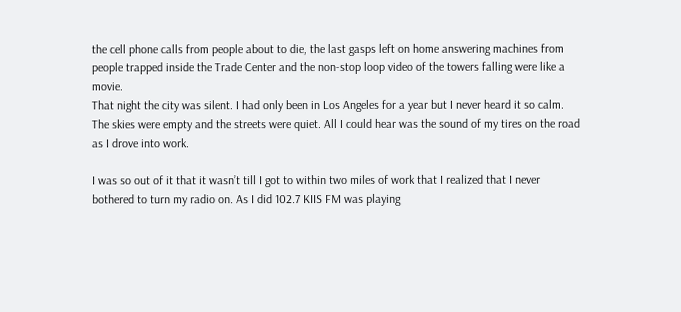the cell phone calls from people about to die, the last gasps left on home answering machines from people trapped inside the Trade Center and the non-stop loop video of the towers falling were like a movie.
That night the city was silent. I had only been in Los Angeles for a year but I never heard it so calm. The skies were empty and the streets were quiet. All I could hear was the sound of my tires on the road as I drove into work.

I was so out of it that it wasn’t till I got to within two miles of work that I realized that I never bothered to turn my radio on. As I did 102.7 KIIS FM was playing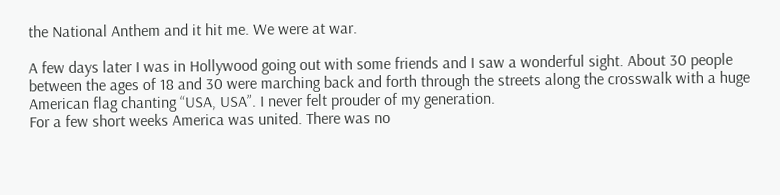the National Anthem and it hit me. We were at war.

A few days later I was in Hollywood going out with some friends and I saw a wonderful sight. About 30 people between the ages of 18 and 30 were marching back and forth through the streets along the crosswalk with a huge American flag chanting “USA, USA”. I never felt prouder of my generation.
For a few short weeks America was united. There was no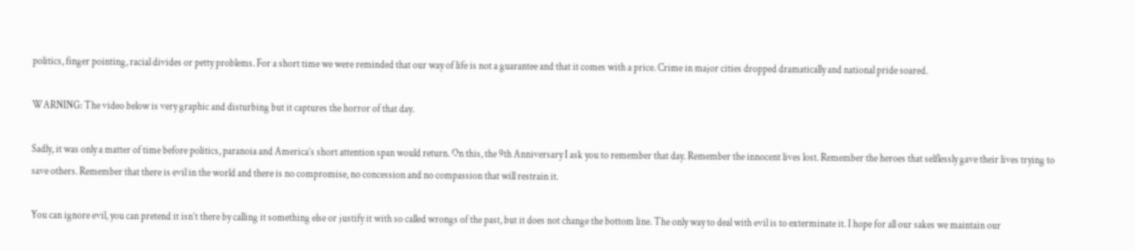politics, finger pointing, racial divides or petty problems. For a short time we were reminded that our way of life is not a guarantee and that it comes with a price. Crime in major cities dropped dramatically and national pride soared.

WARNING: The video below is very graphic and disturbing but it captures the horror of that day.

Sadly, it was only a matter of time before politics, paranoia and America’s short attention span would return. On this, the 9th Anniversary I ask you to remember that day. Remember the innocent lives lost. Remember the heroes that selflessly gave their lives trying to save others. Remember that there is evil in the world and there is no compromise, no concession and no compassion that will restrain it.

You can ignore evil, you can pretend it isn’t there by calling it something else or justify it with so called wrongs of the past, but it does not change the bottom line. The only way to deal with evil is to exterminate it. I hope for all our sakes we maintain our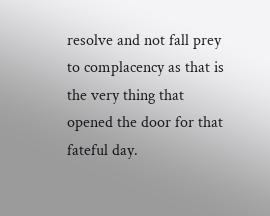resolve and not fall prey to complacency as that is the very thing that opened the door for that fateful day.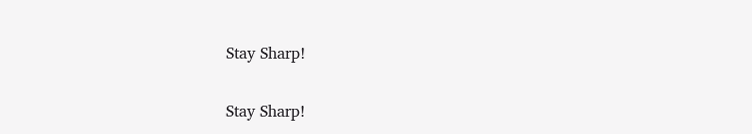Stay Sharp!

Stay Sharp!